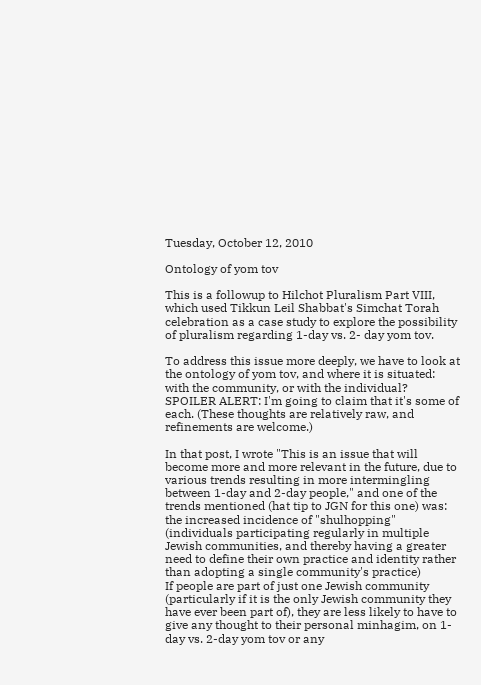Tuesday, October 12, 2010

Ontology of yom tov

This is a followup to Hilchot Pluralism Part VIII, which used Tikkun Leil Shabbat's Simchat Torah celebration as a case study to explore the possibility of pluralism regarding 1-day vs. 2- day yom tov.

To address this issue more deeply, we have to look at the ontology of yom tov, and where it is situated: with the community, or with the individual? SPOILER ALERT: I'm going to claim that it's some of each. (These thoughts are relatively raw, and refinements are welcome.)

In that post, I wrote "This is an issue that will become more and more relevant in the future, due to various trends resulting in more intermingling between 1-day and 2-day people," and one of the trends mentioned (hat tip to JGN for this one) was:
the increased incidence of "shulhopping" (individuals participating regularly in multiple Jewish communities, and thereby having a greater need to define their own practice and identity rather than adopting a single community's practice)
If people are part of just one Jewish community (particularly if it is the only Jewish community they have ever been part of), they are less likely to have to give any thought to their personal minhagim, on 1-day vs. 2-day yom tov or any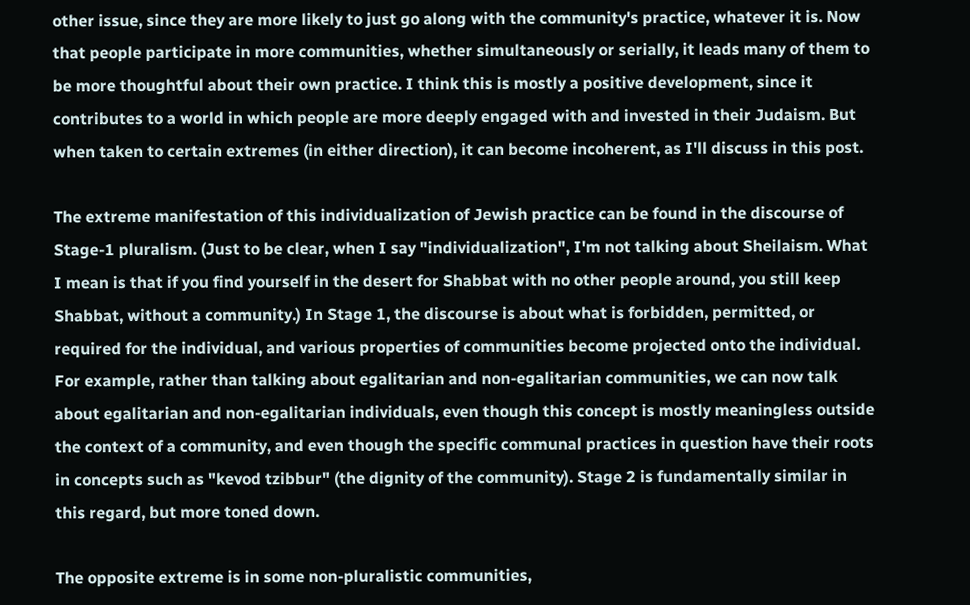other issue, since they are more likely to just go along with the community's practice, whatever it is. Now that people participate in more communities, whether simultaneously or serially, it leads many of them to be more thoughtful about their own practice. I think this is mostly a positive development, since it contributes to a world in which people are more deeply engaged with and invested in their Judaism. But when taken to certain extremes (in either direction), it can become incoherent, as I'll discuss in this post.

The extreme manifestation of this individualization of Jewish practice can be found in the discourse of Stage-1 pluralism. (Just to be clear, when I say "individualization", I'm not talking about Sheilaism. What I mean is that if you find yourself in the desert for Shabbat with no other people around, you still keep Shabbat, without a community.) In Stage 1, the discourse is about what is forbidden, permitted, or required for the individual, and various properties of communities become projected onto the individual. For example, rather than talking about egalitarian and non-egalitarian communities, we can now talk about egalitarian and non-egalitarian individuals, even though this concept is mostly meaningless outside the context of a community, and even though the specific communal practices in question have their roots in concepts such as "kevod tzibbur" (the dignity of the community). Stage 2 is fundamentally similar in this regard, but more toned down.

The opposite extreme is in some non-pluralistic communities,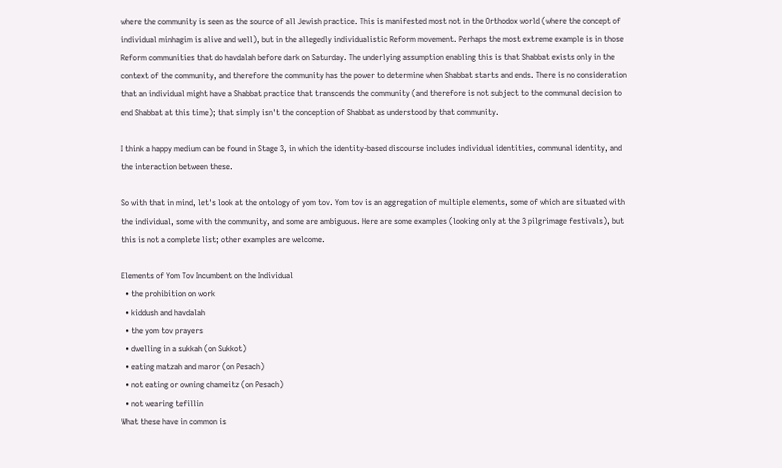where the community is seen as the source of all Jewish practice. This is manifested most not in the Orthodox world (where the concept of individual minhagim is alive and well), but in the allegedly individualistic Reform movement. Perhaps the most extreme example is in those Reform communities that do havdalah before dark on Saturday. The underlying assumption enabling this is that Shabbat exists only in the context of the community, and therefore the community has the power to determine when Shabbat starts and ends. There is no consideration that an individual might have a Shabbat practice that transcends the community (and therefore is not subject to the communal decision to end Shabbat at this time); that simply isn't the conception of Shabbat as understood by that community.

I think a happy medium can be found in Stage 3, in which the identity-based discourse includes individual identities, communal identity, and the interaction between these.

So with that in mind, let's look at the ontology of yom tov. Yom tov is an aggregation of multiple elements, some of which are situated with the individual, some with the community, and some are ambiguous. Here are some examples (looking only at the 3 pilgrimage festivals), but this is not a complete list; other examples are welcome.

Elements of Yom Tov Incumbent on the Individual
  • the prohibition on work
  • kiddush and havdalah
  • the yom tov prayers
  • dwelling in a sukkah (on Sukkot)
  • eating matzah and maror (on Pesach)
  • not eating or owning chameitz (on Pesach)
  • not wearing tefillin
What these have in common is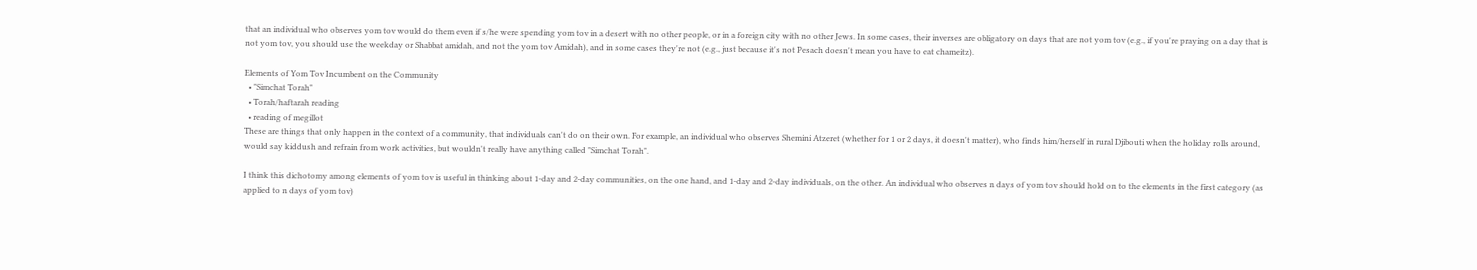that an individual who observes yom tov would do them even if s/he were spending yom tov in a desert with no other people, or in a foreign city with no other Jews. In some cases, their inverses are obligatory on days that are not yom tov (e.g., if you're praying on a day that is not yom tov, you should use the weekday or Shabbat amidah, and not the yom tov Amidah), and in some cases they're not (e.g., just because it's not Pesach doesn't mean you have to eat chameitz).

Elements of Yom Tov Incumbent on the Community
  • "Simchat Torah"
  • Torah/haftarah reading
  • reading of megillot
These are things that only happen in the context of a community, that individuals can't do on their own. For example, an individual who observes Shemini Atzeret (whether for 1 or 2 days, it doesn't matter), who finds him/herself in rural Djibouti when the holiday rolls around, would say kiddush and refrain from work activities, but wouldn't really have anything called "Simchat Torah".

I think this dichotomy among elements of yom tov is useful in thinking about 1-day and 2-day communities, on the one hand, and 1-day and 2-day individuals, on the other. An individual who observes n days of yom tov should hold on to the elements in the first category (as applied to n days of yom tov)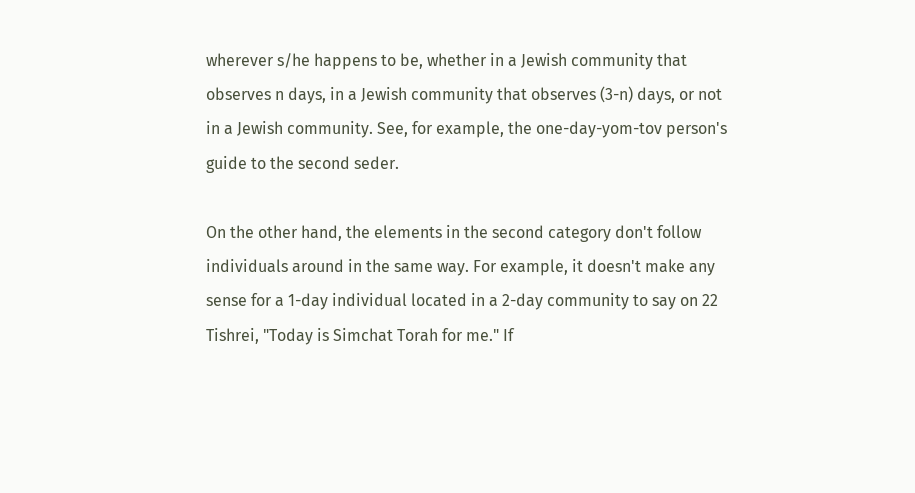wherever s/he happens to be, whether in a Jewish community that observes n days, in a Jewish community that observes (3-n) days, or not in a Jewish community. See, for example, the one-day-yom-tov person's guide to the second seder.

On the other hand, the elements in the second category don't follow individuals around in the same way. For example, it doesn't make any sense for a 1-day individual located in a 2-day community to say on 22 Tishrei, "Today is Simchat Torah for me." If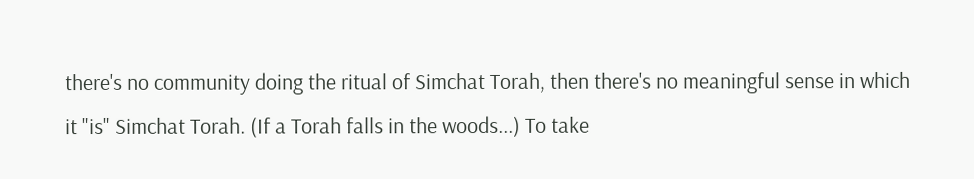there's no community doing the ritual of Simchat Torah, then there's no meaningful sense in which it "is" Simchat Torah. (If a Torah falls in the woods...) To take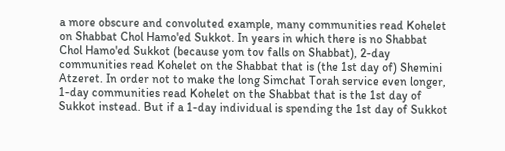a more obscure and convoluted example, many communities read Kohelet on Shabbat Chol Hamo'ed Sukkot. In years in which there is no Shabbat Chol Hamo'ed Sukkot (because yom tov falls on Shabbat), 2-day communities read Kohelet on the Shabbat that is (the 1st day of) Shemini Atzeret. In order not to make the long Simchat Torah service even longer, 1-day communities read Kohelet on the Shabbat that is the 1st day of Sukkot instead. But if a 1-day individual is spending the 1st day of Sukkot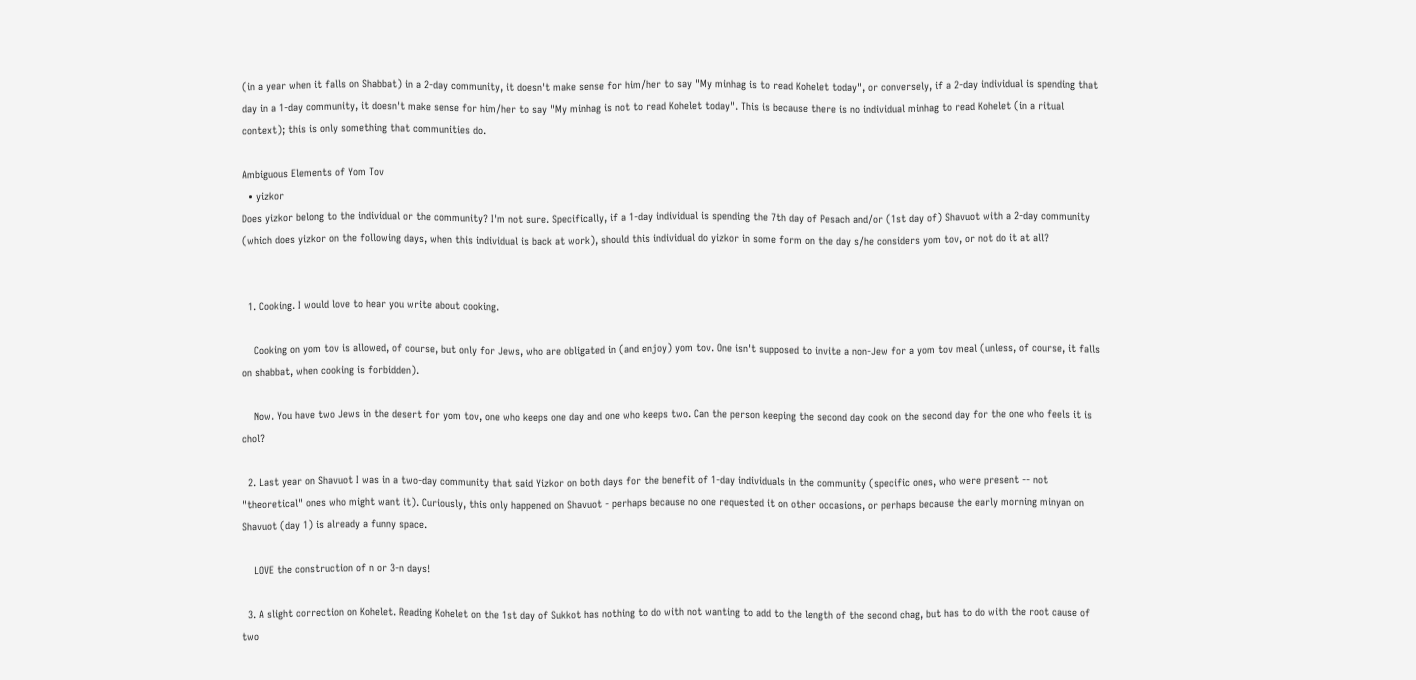(in a year when it falls on Shabbat) in a 2-day community, it doesn't make sense for him/her to say "My minhag is to read Kohelet today", or conversely, if a 2-day individual is spending that day in a 1-day community, it doesn't make sense for him/her to say "My minhag is not to read Kohelet today". This is because there is no individual minhag to read Kohelet (in a ritual context); this is only something that communities do.

Ambiguous Elements of Yom Tov
  • yizkor
Does yizkor belong to the individual or the community? I'm not sure. Specifically, if a 1-day individual is spending the 7th day of Pesach and/or (1st day of) Shavuot with a 2-day community (which does yizkor on the following days, when this individual is back at work), should this individual do yizkor in some form on the day s/he considers yom tov, or not do it at all?


  1. Cooking. I would love to hear you write about cooking.

    Cooking on yom tov is allowed, of course, but only for Jews, who are obligated in (and enjoy) yom tov. One isn't supposed to invite a non-Jew for a yom tov meal (unless, of course, it falls on shabbat, when cooking is forbidden).

    Now. You have two Jews in the desert for yom tov, one who keeps one day and one who keeps two. Can the person keeping the second day cook on the second day for the one who feels it is chol?

  2. Last year on Shavuot I was in a two-day community that said Yizkor on both days for the benefit of 1-day individuals in the community (specific ones, who were present -- not "theoretical" ones who might want it). Curiously, this only happened on Shavuot - perhaps because no one requested it on other occasions, or perhaps because the early morning minyan on Shavuot (day 1) is already a funny space.

    LOVE the construction of n or 3-n days!

  3. A slight correction on Kohelet. Reading Kohelet on the 1st day of Sukkot has nothing to do with not wanting to add to the length of the second chag, but has to do with the root cause of two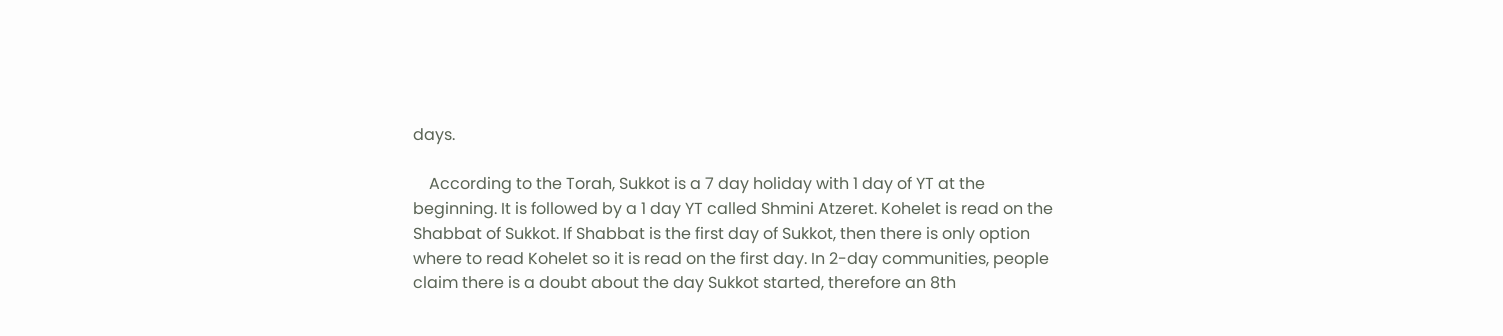days.

    According to the Torah, Sukkot is a 7 day holiday with 1 day of YT at the beginning. It is followed by a 1 day YT called Shmini Atzeret. Kohelet is read on the Shabbat of Sukkot. If Shabbat is the first day of Sukkot, then there is only option where to read Kohelet so it is read on the first day. In 2-day communities, people claim there is a doubt about the day Sukkot started, therefore an 8th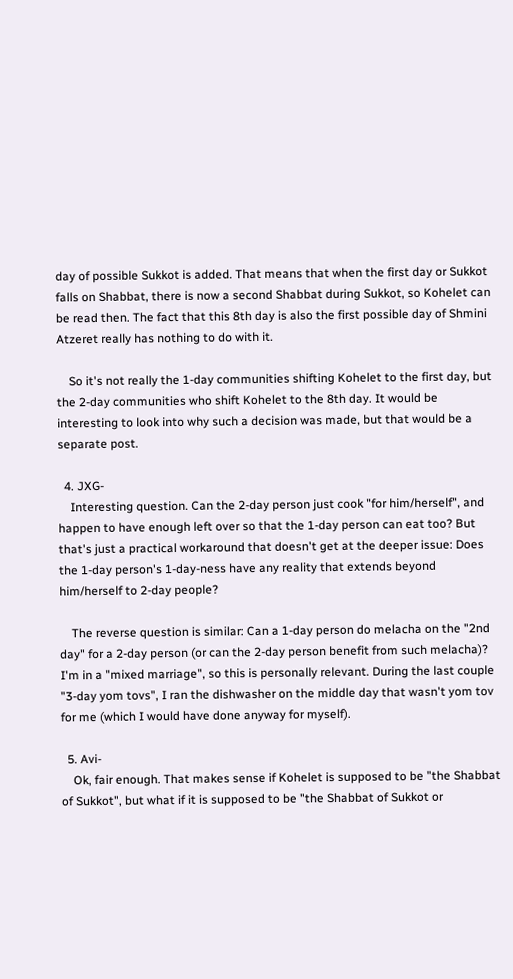day of possible Sukkot is added. That means that when the first day or Sukkot falls on Shabbat, there is now a second Shabbat during Sukkot, so Kohelet can be read then. The fact that this 8th day is also the first possible day of Shmini Atzeret really has nothing to do with it.

    So it's not really the 1-day communities shifting Kohelet to the first day, but the 2-day communities who shift Kohelet to the 8th day. It would be interesting to look into why such a decision was made, but that would be a separate post.

  4. JXG-
    Interesting question. Can the 2-day person just cook "for him/herself", and happen to have enough left over so that the 1-day person can eat too? But that's just a practical workaround that doesn't get at the deeper issue: Does the 1-day person's 1-day-ness have any reality that extends beyond him/herself to 2-day people?

    The reverse question is similar: Can a 1-day person do melacha on the "2nd day" for a 2-day person (or can the 2-day person benefit from such melacha)? I'm in a "mixed marriage", so this is personally relevant. During the last couple "3-day yom tovs", I ran the dishwasher on the middle day that wasn't yom tov for me (which I would have done anyway for myself).

  5. Avi-
    Ok, fair enough. That makes sense if Kohelet is supposed to be "the Shabbat of Sukkot", but what if it is supposed to be "the Shabbat of Sukkot or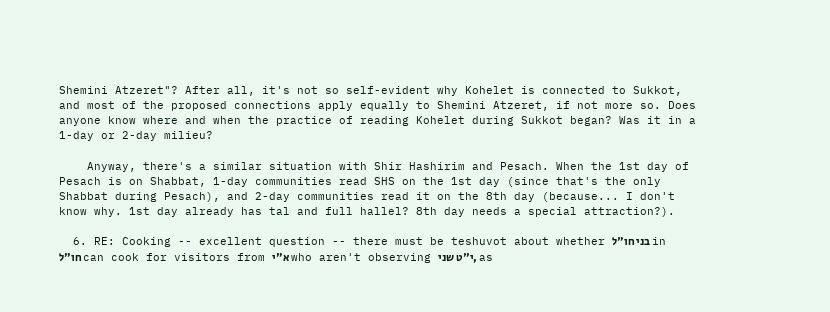Shemini Atzeret"? After all, it's not so self-evident why Kohelet is connected to Sukkot, and most of the proposed connections apply equally to Shemini Atzeret, if not more so. Does anyone know where and when the practice of reading Kohelet during Sukkot began? Was it in a 1-day or 2-day milieu?

    Anyway, there's a similar situation with Shir Hashirim and Pesach. When the 1st day of Pesach is on Shabbat, 1-day communities read SHS on the 1st day (since that's the only Shabbat during Pesach), and 2-day communities read it on the 8th day (because... I don't know why. 1st day already has tal and full hallel? 8th day needs a special attraction?).

  6. RE: Cooking -- excellent question -- there must be teshuvot about whether בני חו"ל in חו"ל can cook for visitors from א"י who aren't observing י"ט שני, as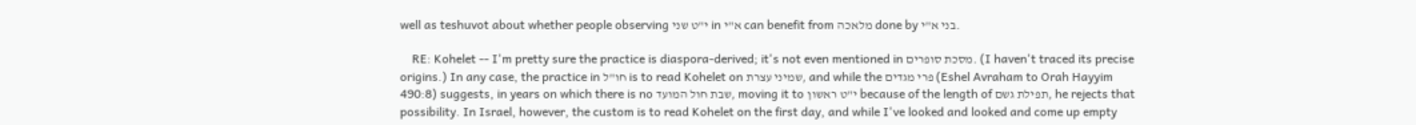well as teshuvot about whether people observing י"ט שני in א"י can benefit from מלאכה done by בני א"י.

    RE: Kohelet -- I'm pretty sure the practice is diaspora-derived; it's not even mentioned in מסכת סופרים. (I haven't traced its precise origins.) In any case, the practice in חו"ל is to read Kohelet on שמיני עצרת, and while the פרי מגדים (Eshel Avraham to Orah Hayyim 490:8) suggests, in years on which there is no שבת חול המועד, moving it to י"ט ראשון because of the length of תפילת גשם, he rejects that possibility. In Israel, however, the custom is to read Kohelet on the first day, and while I've looked and looked and come up empty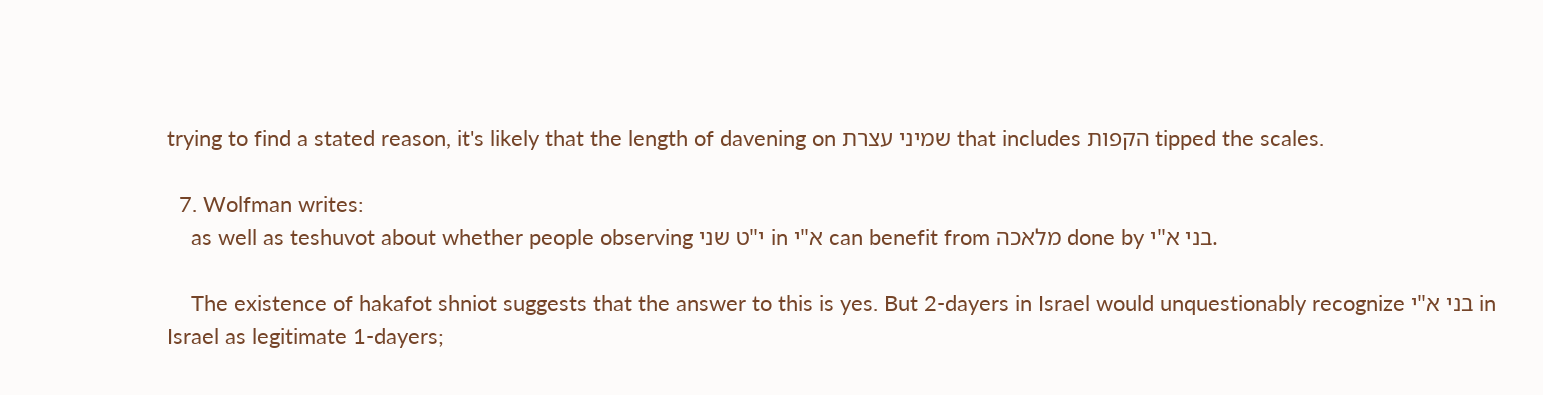trying to find a stated reason, it's likely that the length of davening on שמיני עצרת that includes הקפות tipped the scales.

  7. Wolfman writes:
    as well as teshuvot about whether people observing י"ט שני in א"י can benefit from מלאכה done by בני א"י.

    The existence of hakafot shniot suggests that the answer to this is yes. But 2-dayers in Israel would unquestionably recognize בני א"י in Israel as legitimate 1-dayers;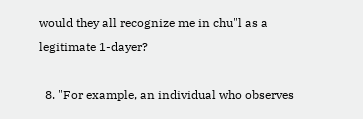would they all recognize me in chu"l as a legitimate 1-dayer?

  8. "For example, an individual who observes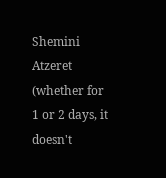Shemini Atzeret (whether for 1 or 2 days, it doesn't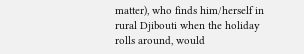matter), who finds him/herself in rural Djibouti when the holiday rolls around, would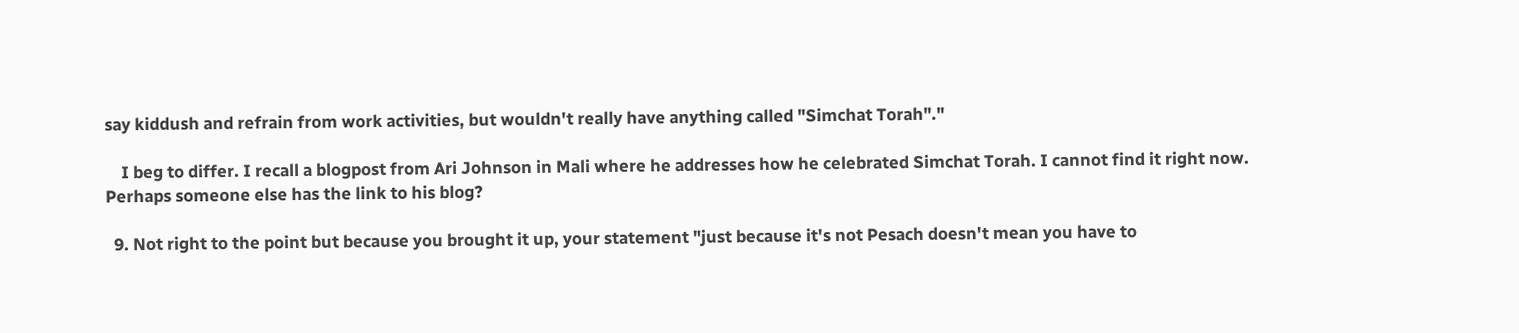say kiddush and refrain from work activities, but wouldn't really have anything called "Simchat Torah"."

    I beg to differ. I recall a blogpost from Ari Johnson in Mali where he addresses how he celebrated Simchat Torah. I cannot find it right now. Perhaps someone else has the link to his blog?

  9. Not right to the point but because you brought it up, your statement "just because it's not Pesach doesn't mean you have to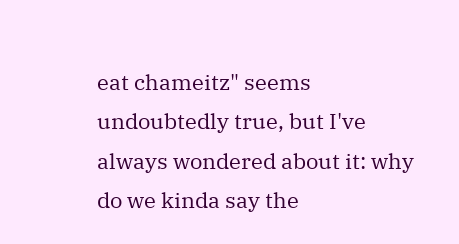eat chameitz" seems undoubtedly true, but I've always wondered about it: why do we kinda say the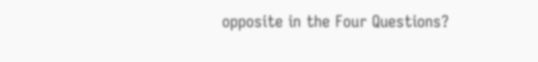opposite in the Four Questions?